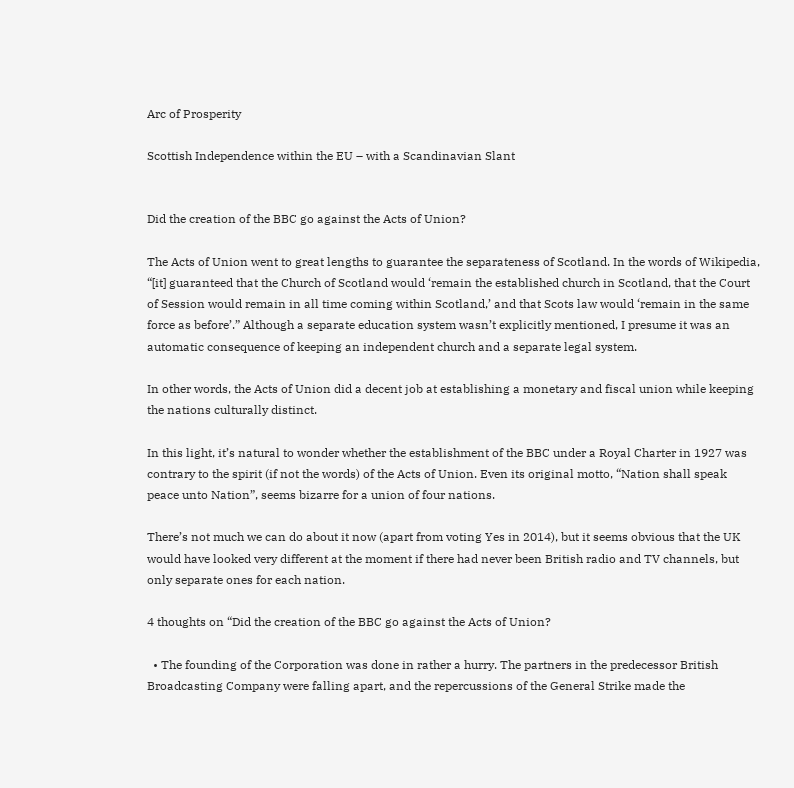Arc of Prosperity

Scottish Independence within the EU – with a Scandinavian Slant


Did the creation of the BBC go against the Acts of Union?

The Acts of Union went to great lengths to guarantee the separateness of Scotland. In the words of Wikipedia, “[it] guaranteed that the Church of Scotland would ‘remain the established church in Scotland, that the Court of Session would remain in all time coming within Scotland,’ and that Scots law would ‘remain in the same force as before’.” Although a separate education system wasn’t explicitly mentioned, I presume it was an automatic consequence of keeping an independent church and a separate legal system.

In other words, the Acts of Union did a decent job at establishing a monetary and fiscal union while keeping the nations culturally distinct.

In this light, it’s natural to wonder whether the establishment of the BBC under a Royal Charter in 1927 was contrary to the spirit (if not the words) of the Acts of Union. Even its original motto, “Nation shall speak peace unto Nation”, seems bizarre for a union of four nations.

There’s not much we can do about it now (apart from voting Yes in 2014), but it seems obvious that the UK would have looked very different at the moment if there had never been British radio and TV channels, but only separate ones for each nation.

4 thoughts on “Did the creation of the BBC go against the Acts of Union?

  • The founding of the Corporation was done in rather a hurry. The partners in the predecessor British Broadcasting Company were falling apart, and the repercussions of the General Strike made the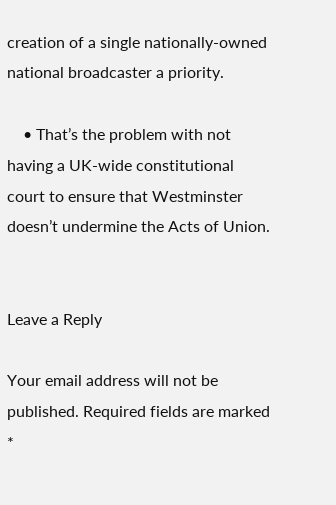creation of a single nationally-owned national broadcaster a priority.

    • That’s the problem with not having a UK-wide constitutional court to ensure that Westminster doesn’t undermine the Acts of Union.


Leave a Reply

Your email address will not be published. Required fields are marked *